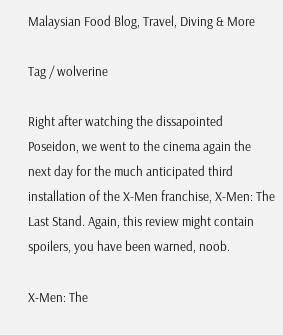Malaysian Food Blog, Travel, Diving & More

Tag / wolverine

Right after watching the dissapointed Poseidon, we went to the cinema again the next day for the much anticipated third installation of the X-Men franchise, X-Men: The Last Stand. Again, this review might contain spoilers, you have been warned, noob.

X-Men: The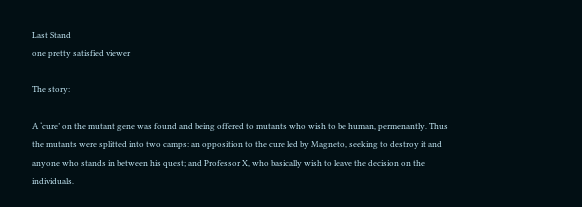Last Stand
one pretty satisfied viewer

The story:

A ‘cure’ on the mutant gene was found and being offered to mutants who wish to be human, permenantly. Thus the mutants were splitted into two camps: an opposition to the cure led by Magneto, seeking to destroy it and anyone who stands in between his quest; and Professor X, who basically wish to leave the decision on the individuals.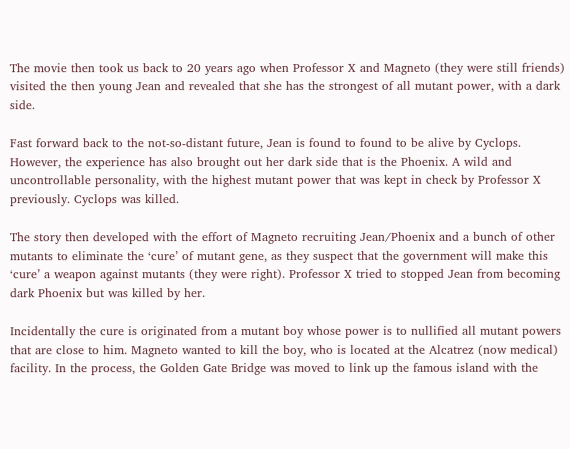The movie then took us back to 20 years ago when Professor X and Magneto (they were still friends) visited the then young Jean and revealed that she has the strongest of all mutant power, with a dark side.

Fast forward back to the not-so-distant future, Jean is found to found to be alive by Cyclops. However, the experience has also brought out her dark side that is the Phoenix. A wild and uncontrollable personality, with the highest mutant power that was kept in check by Professor X previously. Cyclops was killed.

The story then developed with the effort of Magneto recruiting Jean/Phoenix and a bunch of other mutants to eliminate the ‘cure’ of mutant gene, as they suspect that the government will make this ‘cure’ a weapon against mutants (they were right). Professor X tried to stopped Jean from becoming dark Phoenix but was killed by her.

Incidentally the cure is originated from a mutant boy whose power is to nullified all mutant powers that are close to him. Magneto wanted to kill the boy, who is located at the Alcatrez (now medical) facility. In the process, the Golden Gate Bridge was moved to link up the famous island with the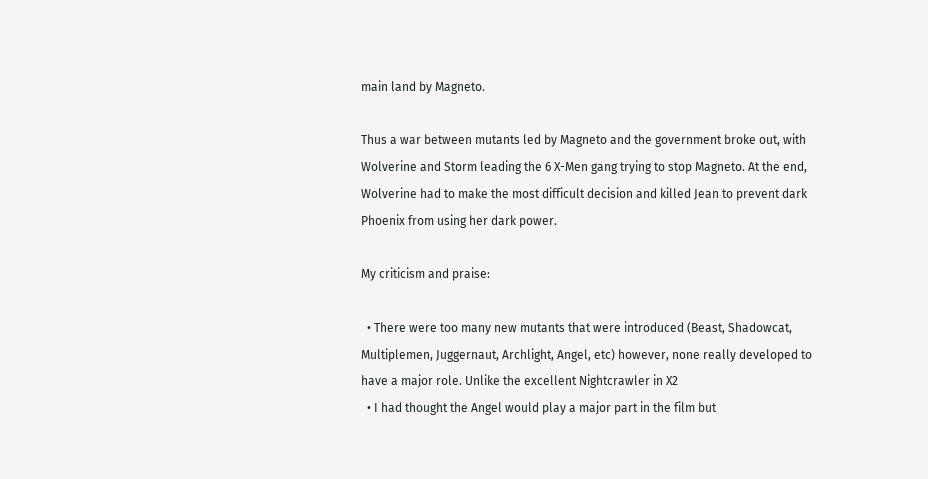main land by Magneto.

Thus a war between mutants led by Magneto and the government broke out, with Wolverine and Storm leading the 6 X-Men gang trying to stop Magneto. At the end, Wolverine had to make the most difficult decision and killed Jean to prevent dark Phoenix from using her dark power.

My criticism and praise:

  • There were too many new mutants that were introduced (Beast, Shadowcat, Multiplemen, Juggernaut, Archlight, Angel, etc) however, none really developed to have a major role. Unlike the excellent Nightcrawler in X2
  • I had thought the Angel would play a major part in the film but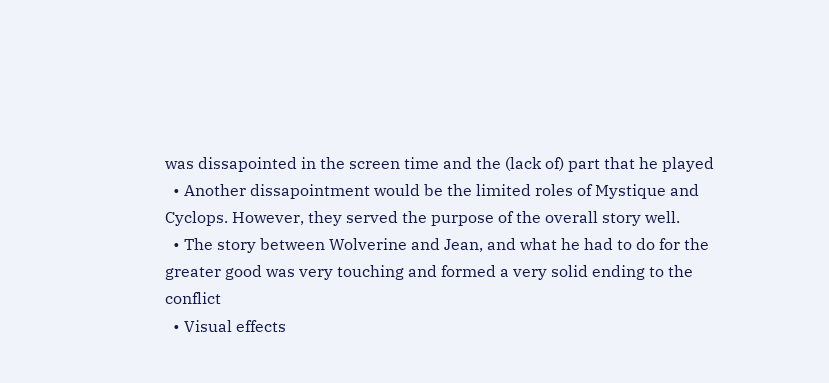was dissapointed in the screen time and the (lack of) part that he played
  • Another dissapointment would be the limited roles of Mystique and Cyclops. However, they served the purpose of the overall story well.
  • The story between Wolverine and Jean, and what he had to do for the greater good was very touching and formed a very solid ending to the conflict
  • Visual effects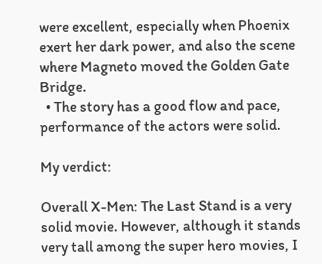were excellent, especially when Phoenix exert her dark power, and also the scene where Magneto moved the Golden Gate Bridge.
  • The story has a good flow and pace, performance of the actors were solid.

My verdict:

Overall X-Men: The Last Stand is a very solid movie. However, although it stands very tall among the super hero movies, I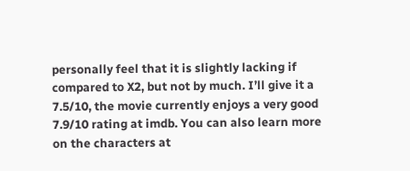personally feel that it is slightly lacking if compared to X2, but not by much. I’ll give it a 7.5/10, the movie currently enjoys a very good 7.9/10 rating at imdb. You can also learn more on the characters at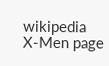wikipedia X-Men page